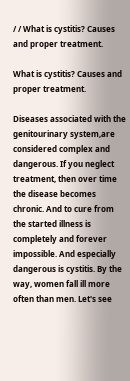/ / What is cystitis? Causes and proper treatment.

What is cystitis? Causes and proper treatment.

Diseases associated with the genitourinary system,are considered complex and dangerous. If you neglect treatment, then over time the disease becomes chronic. And to cure from the started illness is completely and forever impossible. And especially dangerous is cystitis. By the way, women fall ill more often than men. Let's see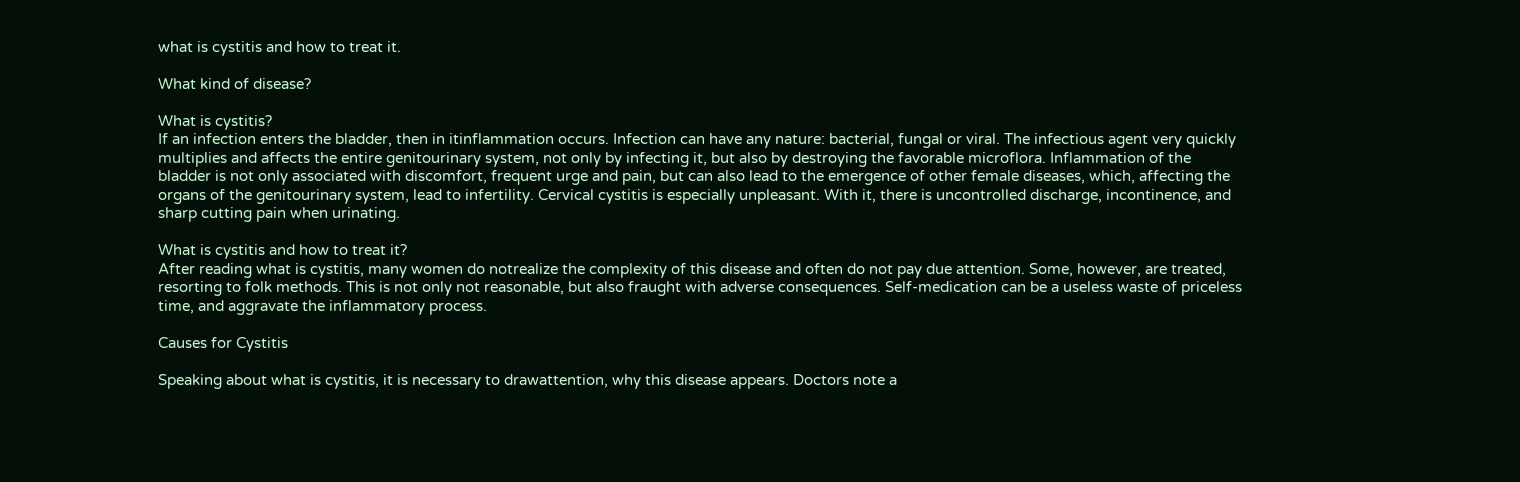what is cystitis and how to treat it.

What kind of disease?

What is cystitis?
If an infection enters the bladder, then in itinflammation occurs. Infection can have any nature: bacterial, fungal or viral. The infectious agent very quickly multiplies and affects the entire genitourinary system, not only by infecting it, but also by destroying the favorable microflora. Inflammation of the bladder is not only associated with discomfort, frequent urge and pain, but can also lead to the emergence of other female diseases, which, affecting the organs of the genitourinary system, lead to infertility. Cervical cystitis is especially unpleasant. With it, there is uncontrolled discharge, incontinence, and sharp cutting pain when urinating.

What is cystitis and how to treat it?
After reading what is cystitis, many women do notrealize the complexity of this disease and often do not pay due attention. Some, however, are treated, resorting to folk methods. This is not only not reasonable, but also fraught with adverse consequences. Self-medication can be a useless waste of priceless time, and aggravate the inflammatory process.

Causes for Cystitis

Speaking about what is cystitis, it is necessary to drawattention, why this disease appears. Doctors note a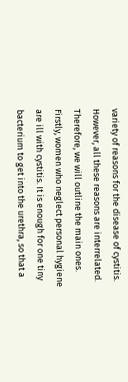variety of reasons for the disease of cystitis. However, all these reasons are interrelated. Therefore, we will outline the main ones. Firstly, women who neglect personal hygiene are ill with cystitis. It is enough for one tiny bacterium to get into the urethra, so that a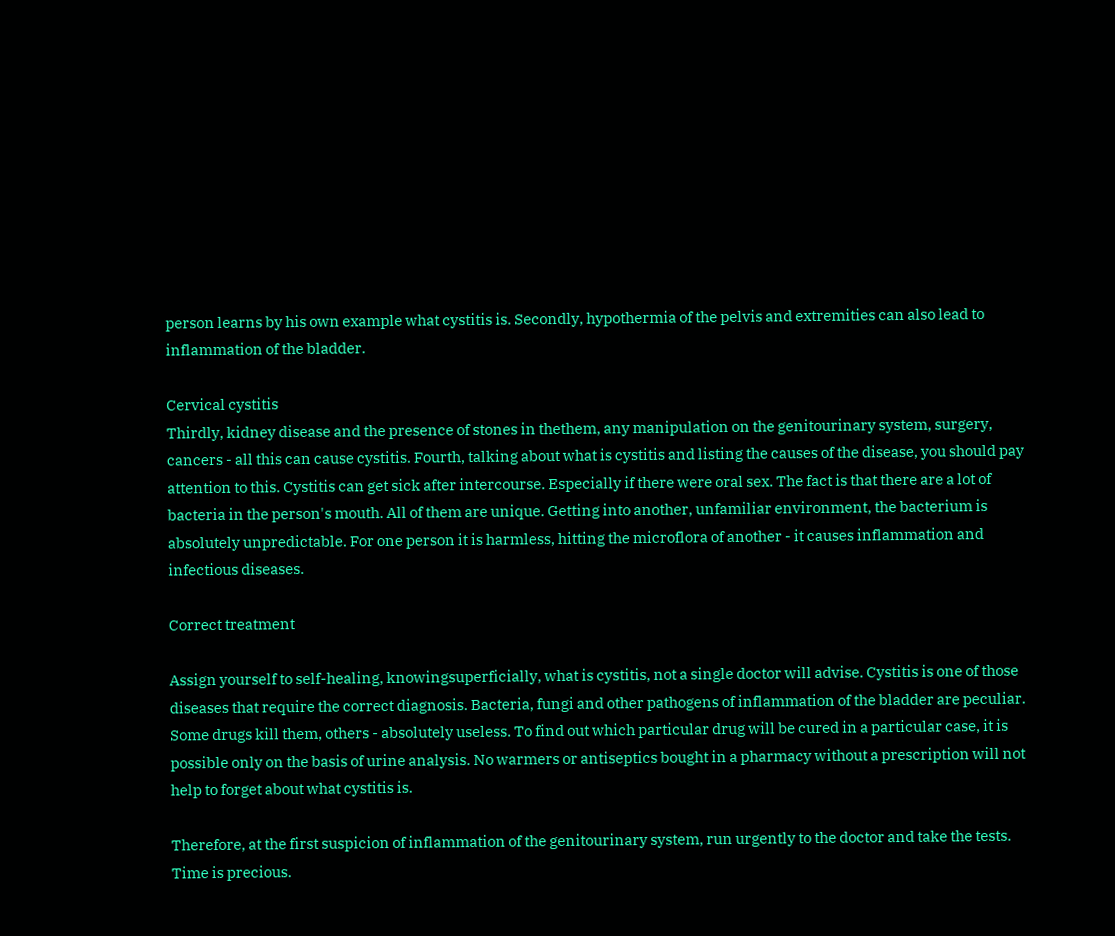person learns by his own example what cystitis is. Secondly, hypothermia of the pelvis and extremities can also lead to inflammation of the bladder.

Cervical cystitis
Thirdly, kidney disease and the presence of stones in thethem, any manipulation on the genitourinary system, surgery, cancers - all this can cause cystitis. Fourth, talking about what is cystitis and listing the causes of the disease, you should pay attention to this. Cystitis can get sick after intercourse. Especially if there were oral sex. The fact is that there are a lot of bacteria in the person's mouth. All of them are unique. Getting into another, unfamiliar environment, the bacterium is absolutely unpredictable. For one person it is harmless, hitting the microflora of another - it causes inflammation and infectious diseases.

Correct treatment

Assign yourself to self-healing, knowingsuperficially, what is cystitis, not a single doctor will advise. Cystitis is one of those diseases that require the correct diagnosis. Bacteria, fungi and other pathogens of inflammation of the bladder are peculiar. Some drugs kill them, others - absolutely useless. To find out which particular drug will be cured in a particular case, it is possible only on the basis of urine analysis. No warmers or antiseptics bought in a pharmacy without a prescription will not help to forget about what cystitis is.

Therefore, at the first suspicion of inflammation of the genitourinary system, run urgently to the doctor and take the tests. Time is precious.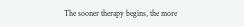The sooner therapy begins, the more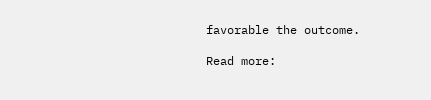favorable the outcome.

Read more: